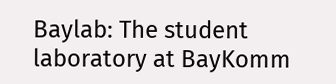Baylab: The student laboratory at BayKomm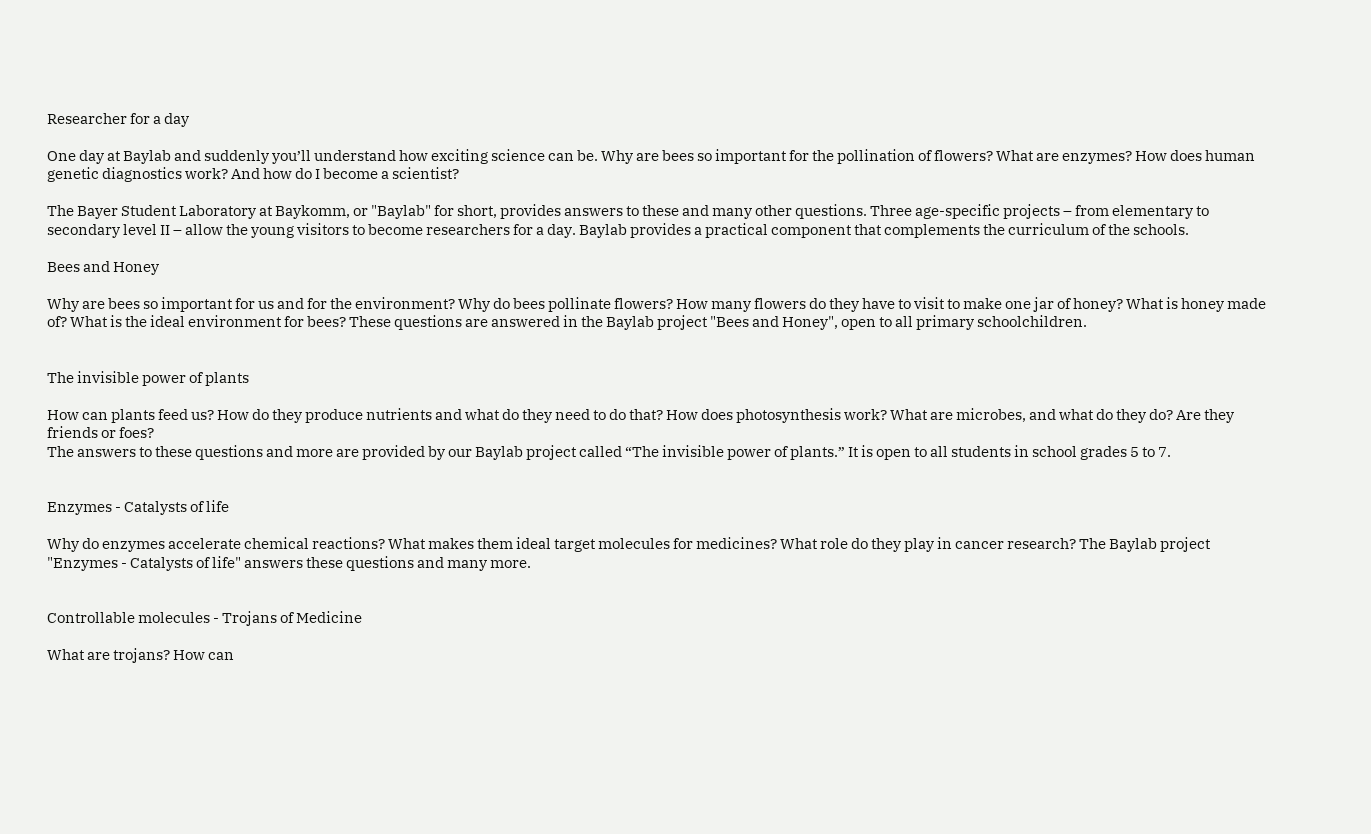Researcher for a day

One day at Baylab and suddenly you’ll understand how exciting science can be. Why are bees so important for the pollination of flowers? What are enzymes? How does human genetic diagnostics work? And how do I become a scientist?

The Bayer Student Laboratory at Baykomm, or "Baylab" for short, provides answers to these and many other questions. Three age-specific projects – from elementary to secondary level II – allow the young visitors to become researchers for a day. Baylab provides a practical component that complements the curriculum of the schools.

Bees and Honey

Why are bees so important for us and for the environment? Why do bees pollinate flowers? How many flowers do they have to visit to make one jar of honey? What is honey made of? What is the ideal environment for bees? These questions are answered in the Baylab project "Bees and Honey", open to all primary schoolchildren.


The invisible power of plants

How can plants feed us? How do they produce nutrients and what do they need to do that? How does photosynthesis work? What are microbes, and what do they do? Are they friends or foes?
The answers to these questions and more are provided by our Baylab project called “The invisible power of plants.” It is open to all students in school grades 5 to 7.


Enzymes - Catalysts of life

Why do enzymes accelerate chemical reactions? What makes them ideal target molecules for medicines? What role do they play in cancer research? The Baylab project "Enzymes - Catalysts of life" answers these questions and many more.


Controllable molecules - Trojans of Medicine

What are trojans? How can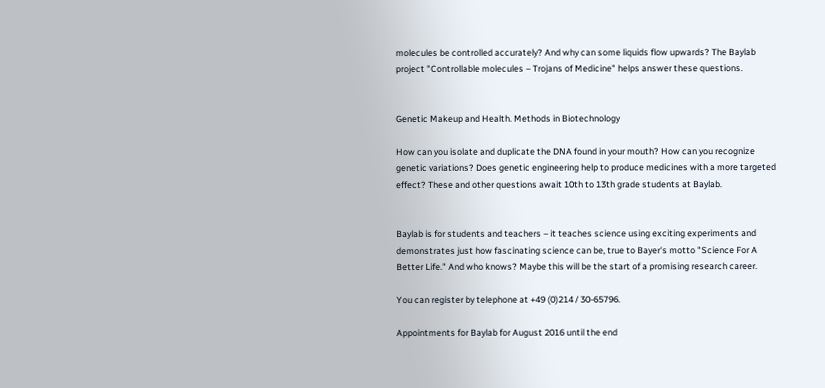molecules be controlled accurately? And why can some liquids flow upwards? The Baylab project "Controllable molecules – Trojans of Medicine" helps answer these questions.


Genetic Makeup and Health. Methods in Biotechnology

How can you isolate and duplicate the DNA found in your mouth? How can you recognize genetic variations? Does genetic engineering help to produce medicines with a more targeted effect? These and other questions await 10th to 13th grade students at Baylab.


Baylab is for students and teachers – it teaches science using exciting experiments and demonstrates just how fascinating science can be, true to Bayer's motto "Science For A Better Life." And who knows? Maybe this will be the start of a promising research career.

You can register by telephone at +49 (0)214 / 30-65796.

Appointments for Baylab for August 2016 until the end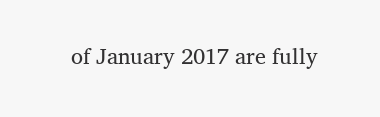of January 2017 are fully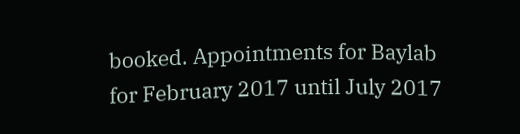booked. Appointments for Baylab for February 2017 until July 2017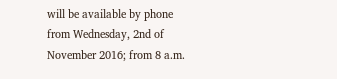will be available by phone from Wednesday, 2nd of November 2016; from 8 a.m.